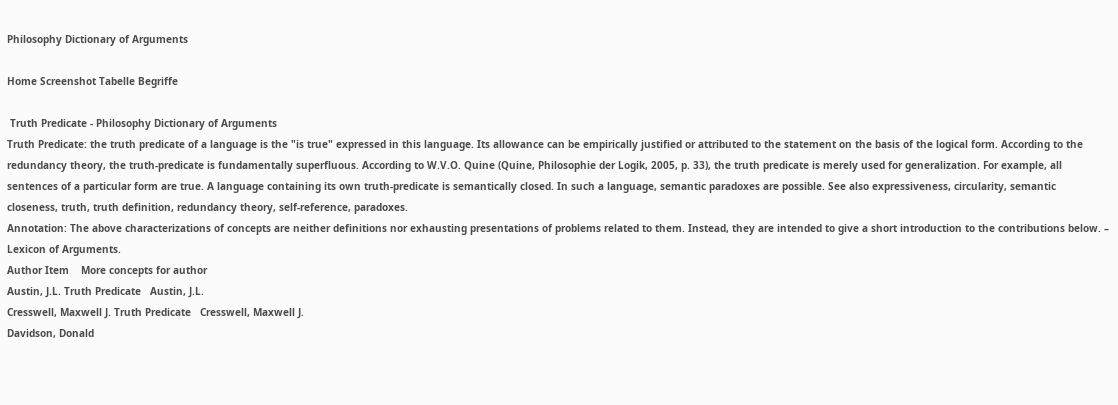Philosophy Dictionary of Arguments

Home Screenshot Tabelle Begriffe

 Truth Predicate - Philosophy Dictionary of Arguments
Truth Predicate: the truth predicate of a language is the "is true" expressed in this language. Its allowance can be empirically justified or attributed to the statement on the basis of the logical form. According to the redundancy theory, the truth-predicate is fundamentally superfluous. According to W.V.O. Quine (Quine, Philosophie der Logik, 2005, p. 33), the truth predicate is merely used for generalization. For example, all sentences of a particular form are true. A language containing its own truth-predicate is semantically closed. In such a language, semantic paradoxes are possible. See also expressiveness, circularity, semantic closeness, truth, truth definition, redundancy theory, self-reference, paradoxes.
Annotation: The above characterizations of concepts are neither definitions nor exhausting presentations of problems related to them. Instead, they are intended to give a short introduction to the contributions below. – Lexicon of Arguments.
Author Item    More concepts for author
Austin, J.L. Truth Predicate   Austin, J.L.
Cresswell, Maxwell J. Truth Predicate   Cresswell, Maxwell J.
Davidson, Donald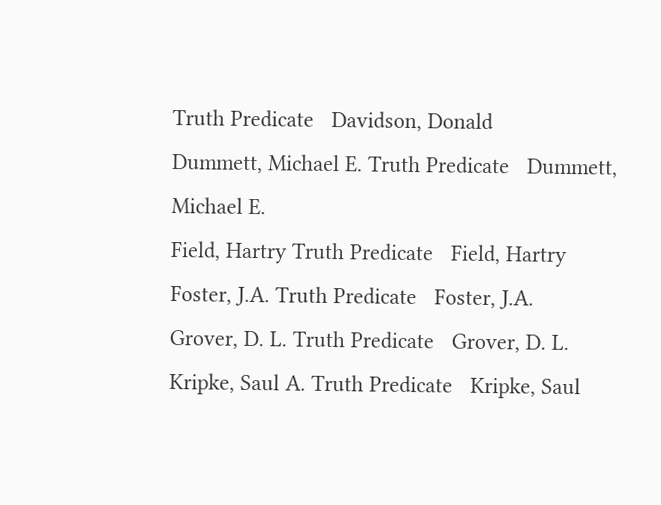Truth Predicate   Davidson, Donald
Dummett, Michael E. Truth Predicate   Dummett, Michael E.
Field, Hartry Truth Predicate   Field, Hartry
Foster, J.A. Truth Predicate   Foster, J.A.
Grover, D. L. Truth Predicate   Grover, D. L.
Kripke, Saul A. Truth Predicate   Kripke, Saul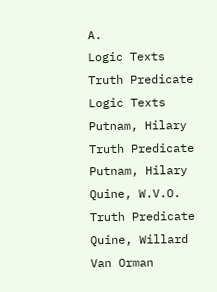A.
Logic Texts Truth Predicate   Logic Texts
Putnam, Hilary Truth Predicate   Putnam, Hilary
Quine, W.V.O. Truth Predicate   Quine, Willard Van Orman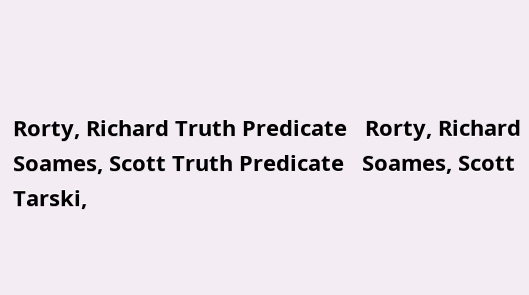Rorty, Richard Truth Predicate   Rorty, Richard
Soames, Scott Truth Predicate   Soames, Scott
Tarski,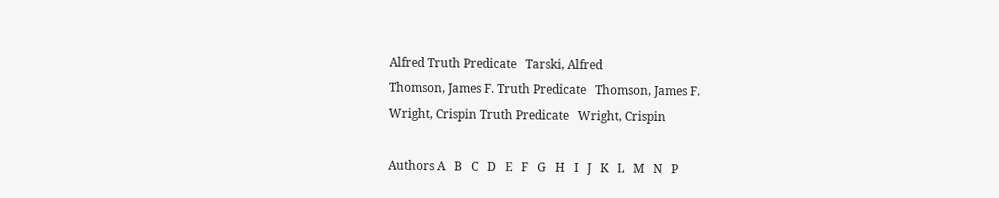Alfred Truth Predicate   Tarski, Alfred
Thomson, James F. Truth Predicate   Thomson, James F.
Wright, Crispin Truth Predicate   Wright, Crispin

Authors A   B   C   D   E   F   G   H   I   J   K   L   M   N   P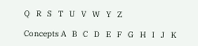Q   R   S   T   U   V   W   Y   Z

Concepts A   B   C   D   E   F   G   H   I   J   K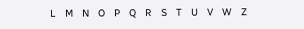L   M   N   O   P   Q   R   S   T   U   V   W   Z